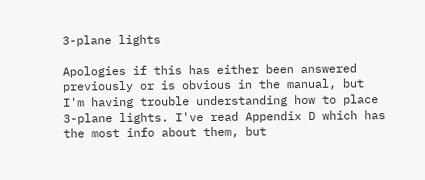3-plane lights

Apologies if this has either been answered previously or is obvious in the manual, but I'm having trouble understanding how to place 3-plane lights. I've read Appendix D which has the most info about them, but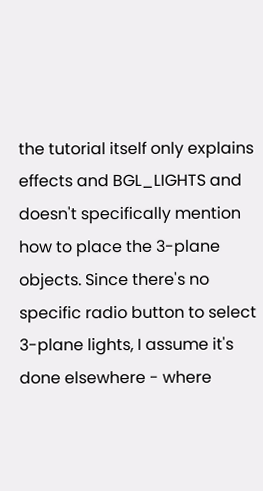the tutorial itself only explains effects and BGL_LIGHTS and doesn't specifically mention how to place the 3-plane objects. Since there's no specific radio button to select 3-plane lights, I assume it's done elsewhere - where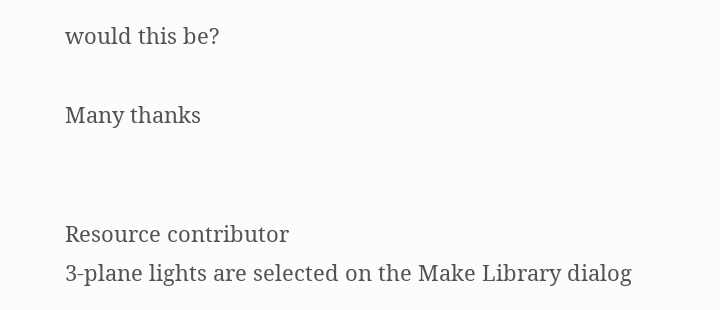would this be?

Many thanks


Resource contributor
3-plane lights are selected on the Make Library dialog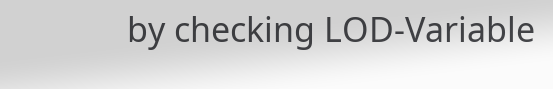by checking LOD-Variable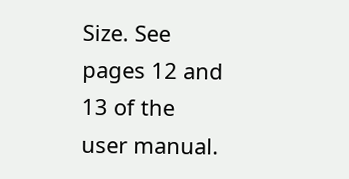Size. See pages 12 and 13 of the user manual.